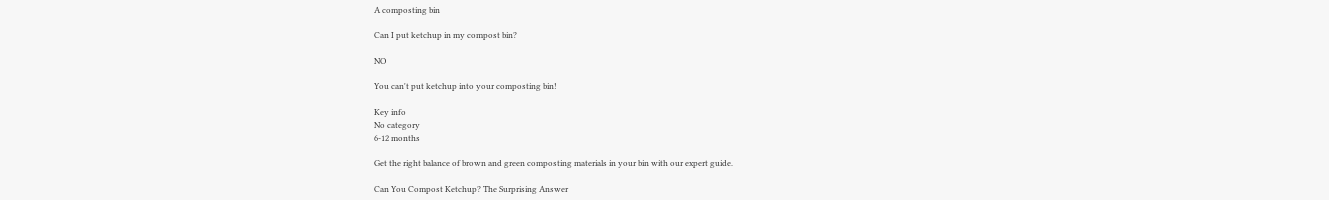A composting bin

Can I put ketchup in my compost bin?

NO

You can't put ketchup into your composting bin!

Key info
No category
6-12 months

Get the right balance of brown and green composting materials in your bin with our expert guide.

Can You Compost Ketchup? The Surprising Answer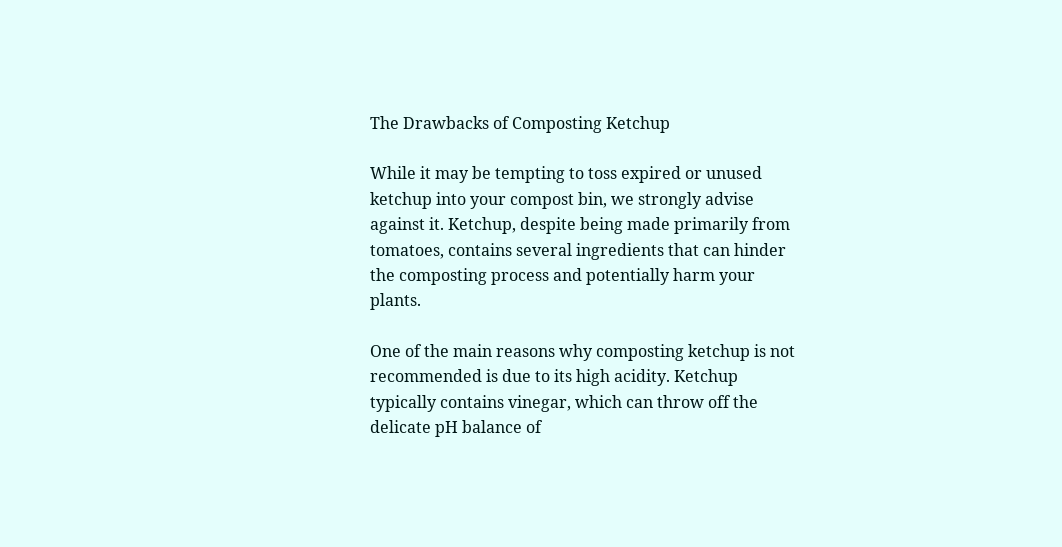The Drawbacks of Composting Ketchup

While it may be tempting to toss expired or unused ketchup into your compost bin, we strongly advise against it. Ketchup, despite being made primarily from tomatoes, contains several ingredients that can hinder the composting process and potentially harm your plants.

One of the main reasons why composting ketchup is not recommended is due to its high acidity. Ketchup typically contains vinegar, which can throw off the delicate pH balance of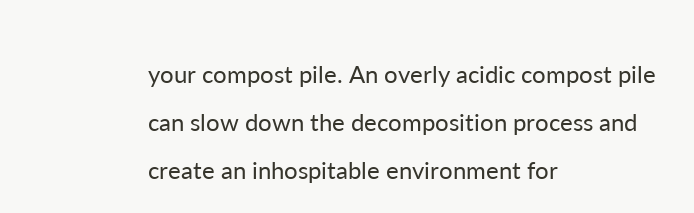your compost pile. An overly acidic compost pile can slow down the decomposition process and create an inhospitable environment for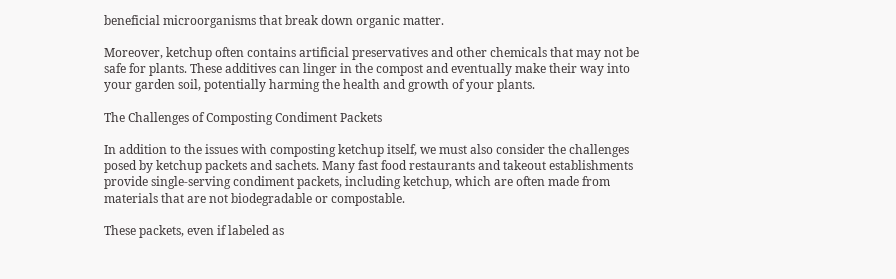beneficial microorganisms that break down organic matter.

Moreover, ketchup often contains artificial preservatives and other chemicals that may not be safe for plants. These additives can linger in the compost and eventually make their way into your garden soil, potentially harming the health and growth of your plants.

The Challenges of Composting Condiment Packets

In addition to the issues with composting ketchup itself, we must also consider the challenges posed by ketchup packets and sachets. Many fast food restaurants and takeout establishments provide single-serving condiment packets, including ketchup, which are often made from materials that are not biodegradable or compostable.

These packets, even if labeled as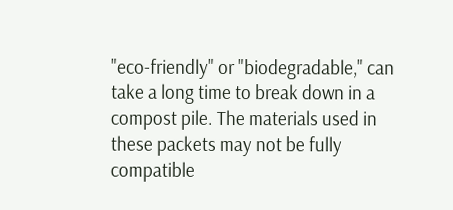"eco-friendly" or "biodegradable," can take a long time to break down in a compost pile. The materials used in these packets may not be fully compatible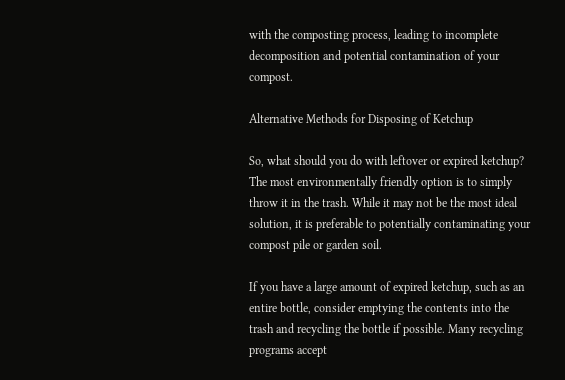with the composting process, leading to incomplete decomposition and potential contamination of your compost.

Alternative Methods for Disposing of Ketchup

So, what should you do with leftover or expired ketchup? The most environmentally friendly option is to simply throw it in the trash. While it may not be the most ideal solution, it is preferable to potentially contaminating your compost pile or garden soil.

If you have a large amount of expired ketchup, such as an entire bottle, consider emptying the contents into the trash and recycling the bottle if possible. Many recycling programs accept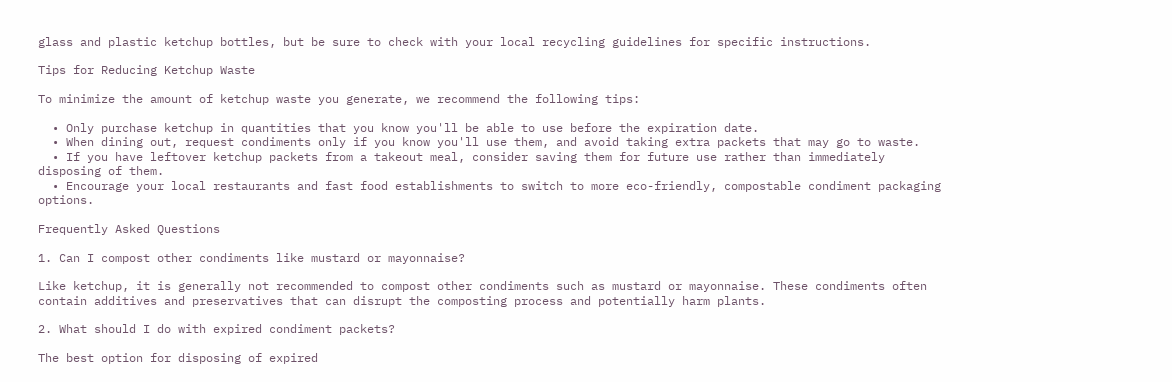glass and plastic ketchup bottles, but be sure to check with your local recycling guidelines for specific instructions.

Tips for Reducing Ketchup Waste

To minimize the amount of ketchup waste you generate, we recommend the following tips:

  • Only purchase ketchup in quantities that you know you'll be able to use before the expiration date.
  • When dining out, request condiments only if you know you'll use them, and avoid taking extra packets that may go to waste.
  • If you have leftover ketchup packets from a takeout meal, consider saving them for future use rather than immediately disposing of them.
  • Encourage your local restaurants and fast food establishments to switch to more eco-friendly, compostable condiment packaging options.

Frequently Asked Questions

1. Can I compost other condiments like mustard or mayonnaise?

Like ketchup, it is generally not recommended to compost other condiments such as mustard or mayonnaise. These condiments often contain additives and preservatives that can disrupt the composting process and potentially harm plants.

2. What should I do with expired condiment packets?

The best option for disposing of expired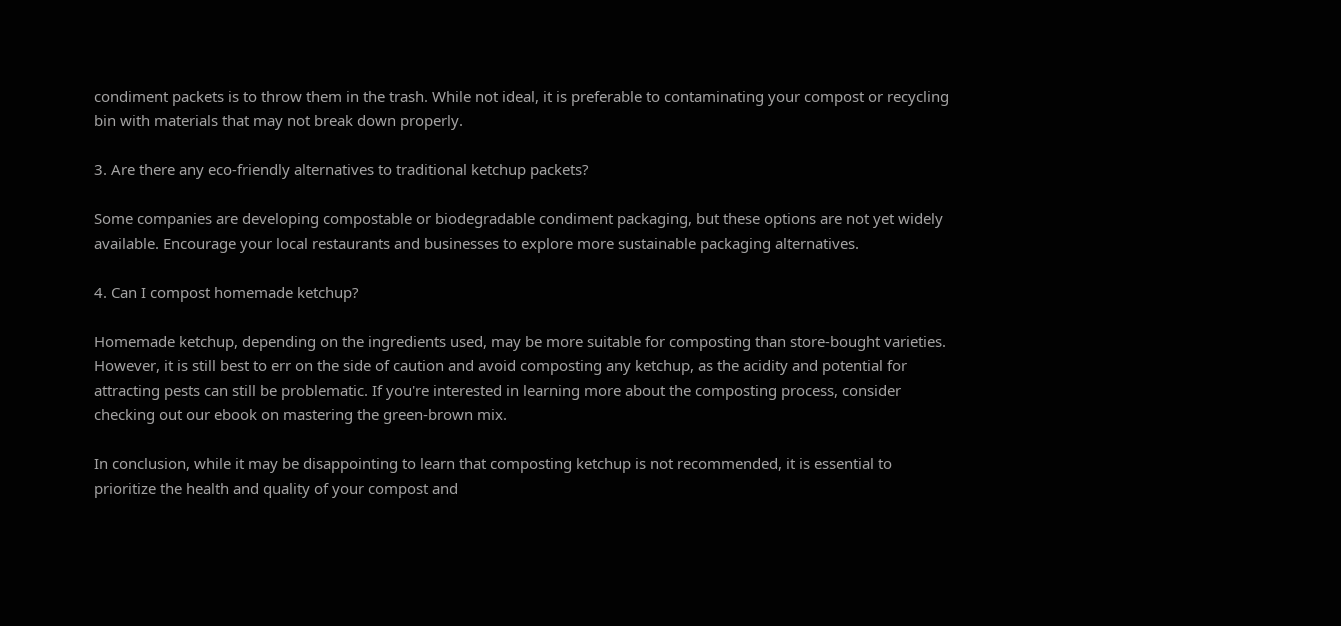condiment packets is to throw them in the trash. While not ideal, it is preferable to contaminating your compost or recycling bin with materials that may not break down properly.

3. Are there any eco-friendly alternatives to traditional ketchup packets?

Some companies are developing compostable or biodegradable condiment packaging, but these options are not yet widely available. Encourage your local restaurants and businesses to explore more sustainable packaging alternatives.

4. Can I compost homemade ketchup?

Homemade ketchup, depending on the ingredients used, may be more suitable for composting than store-bought varieties. However, it is still best to err on the side of caution and avoid composting any ketchup, as the acidity and potential for attracting pests can still be problematic. If you're interested in learning more about the composting process, consider checking out our ebook on mastering the green-brown mix.

In conclusion, while it may be disappointing to learn that composting ketchup is not recommended, it is essential to prioritize the health and quality of your compost and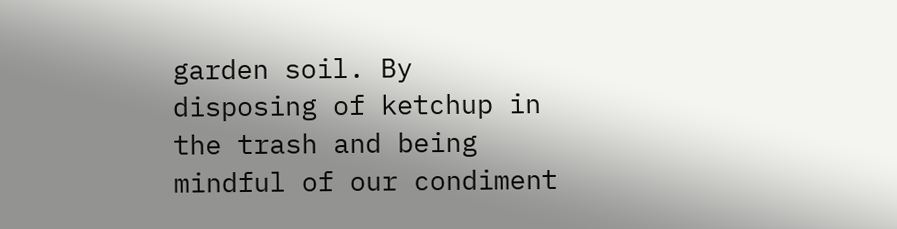garden soil. By disposing of ketchup in the trash and being mindful of our condiment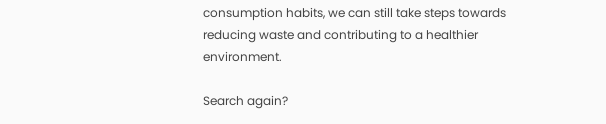consumption habits, we can still take steps towards reducing waste and contributing to a healthier environment.

Search again?